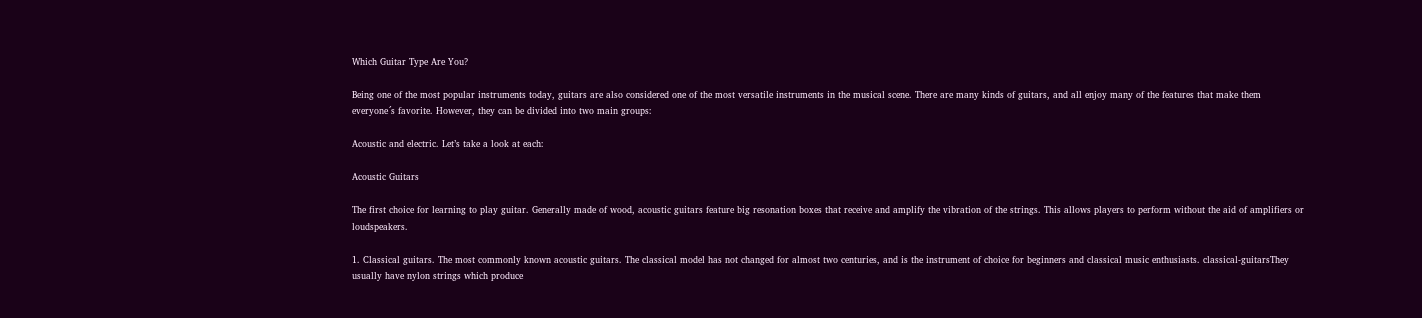Which Guitar Type Are You?

Being one of the most popular instruments today, guitars are also considered one of the most versatile instruments in the musical scene. There are many kinds of guitars, and all enjoy many of the features that make them everyone´s favorite. However, they can be divided into two main groups:

Acoustic and electric. Let’s take a look at each:

Acoustic Guitars

The first choice for learning to play guitar. Generally made of wood, acoustic guitars feature big resonation boxes that receive and amplify the vibration of the strings. This allows players to perform without the aid of amplifiers or loudspeakers.

1. Classical guitars. The most commonly known acoustic guitars. The classical model has not changed for almost two centuries, and is the instrument of choice for beginners and classical music enthusiasts. classical-guitarsThey usually have nylon strings which produce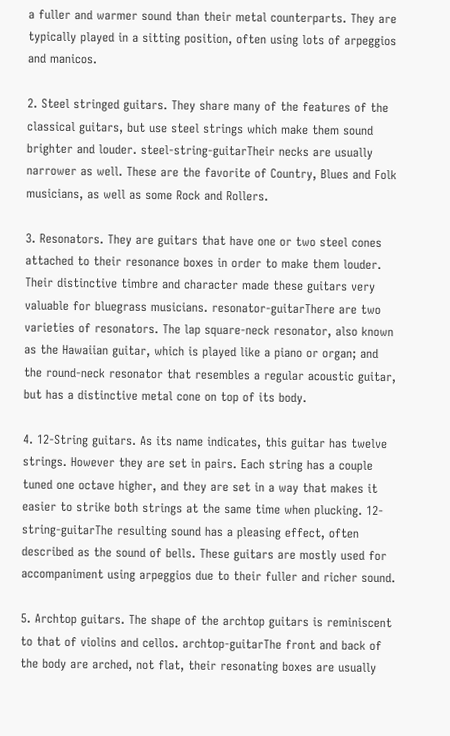a fuller and warmer sound than their metal counterparts. They are typically played in a sitting position, often using lots of arpeggios and manicos.

2. Steel stringed guitars. They share many of the features of the classical guitars, but use steel strings which make them sound brighter and louder. steel-string-guitarTheir necks are usually narrower as well. These are the favorite of Country, Blues and Folk musicians, as well as some Rock and Rollers.

3. Resonators. They are guitars that have one or two steel cones attached to their resonance boxes in order to make them louder. Their distinctive timbre and character made these guitars very valuable for bluegrass musicians. resonator-guitarThere are two varieties of resonators. The lap square-neck resonator, also known as the Hawaiian guitar, which is played like a piano or organ; and the round-neck resonator that resembles a regular acoustic guitar, but has a distinctive metal cone on top of its body.

4. 12-String guitars. As its name indicates, this guitar has twelve strings. However they are set in pairs. Each string has a couple tuned one octave higher, and they are set in a way that makes it easier to strike both strings at the same time when plucking. 12-string-guitarThe resulting sound has a pleasing effect, often described as the sound of bells. These guitars are mostly used for accompaniment using arpeggios due to their fuller and richer sound.

5. Archtop guitars. The shape of the archtop guitars is reminiscent to that of violins and cellos. archtop-guitarThe front and back of the body are arched, not flat, their resonating boxes are usually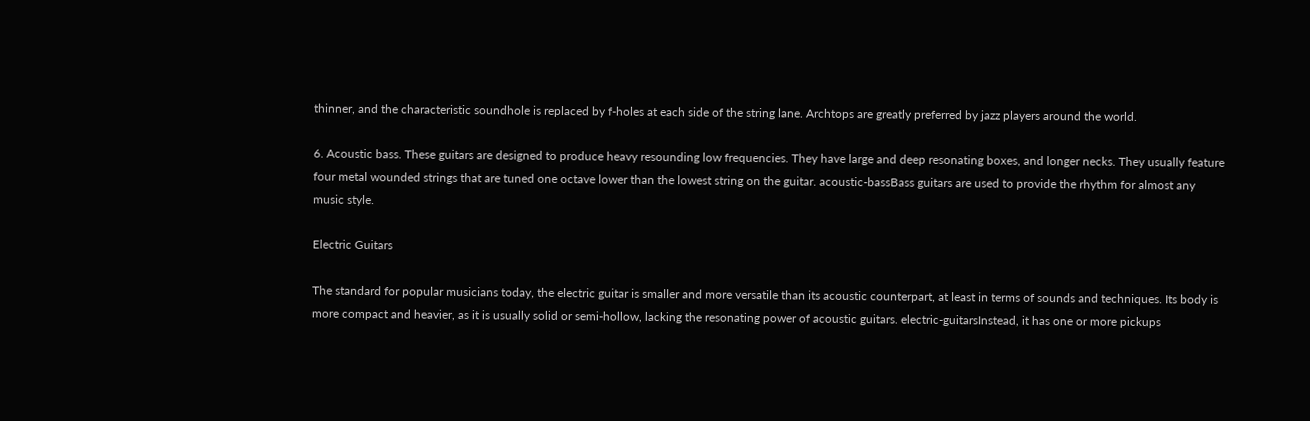thinner, and the characteristic soundhole is replaced by f-holes at each side of the string lane. Archtops are greatly preferred by jazz players around the world.

6. Acoustic bass. These guitars are designed to produce heavy resounding low frequencies. They have large and deep resonating boxes, and longer necks. They usually feature four metal wounded strings that are tuned one octave lower than the lowest string on the guitar. acoustic-bassBass guitars are used to provide the rhythm for almost any music style.

Electric Guitars

The standard for popular musicians today, the electric guitar is smaller and more versatile than its acoustic counterpart, at least in terms of sounds and techniques. Its body is more compact and heavier, as it is usually solid or semi-hollow, lacking the resonating power of acoustic guitars. electric-guitarsInstead, it has one or more pickups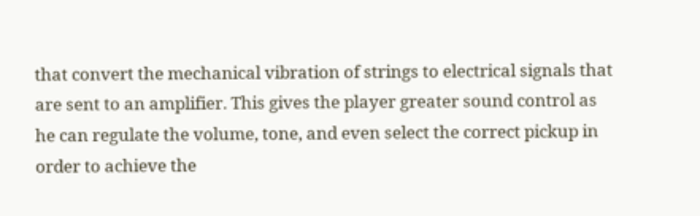that convert the mechanical vibration of strings to electrical signals that are sent to an amplifier. This gives the player greater sound control as he can regulate the volume, tone, and even select the correct pickup in order to achieve the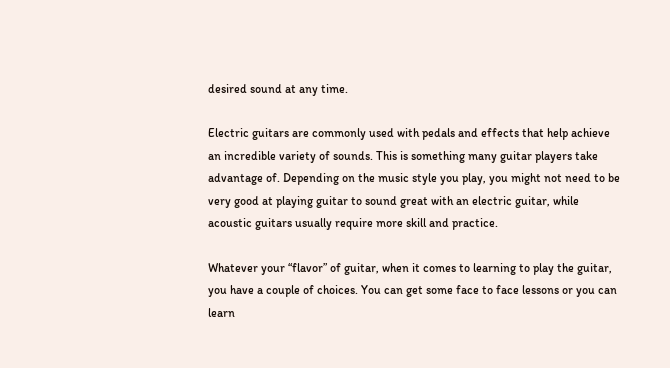desired sound at any time.

Electric guitars are commonly used with pedals and effects that help achieve an incredible variety of sounds. This is something many guitar players take advantage of. Depending on the music style you play, you might not need to be very good at playing guitar to sound great with an electric guitar, while acoustic guitars usually require more skill and practice.

Whatever your “flavor” of guitar, when it comes to learning to play the guitar, you have a couple of choices. You can get some face to face lessons or you can learn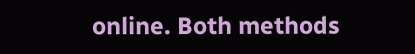online. Both methods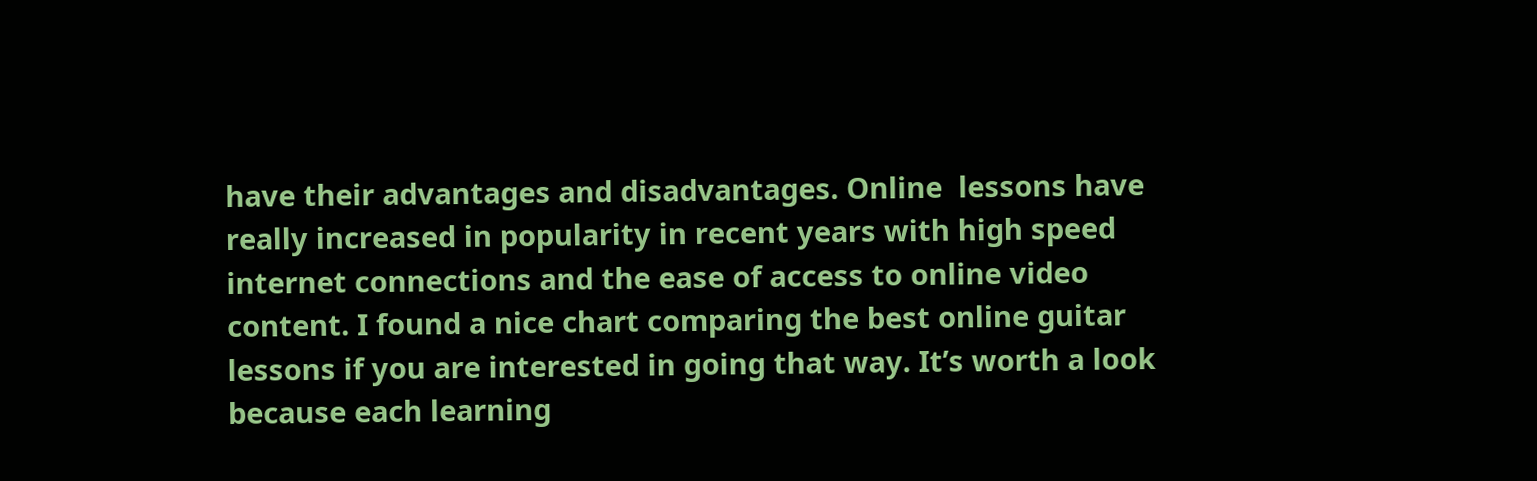have their advantages and disadvantages. Online  lessons have really increased in popularity in recent years with high speed internet connections and the ease of access to online video content. I found a nice chart comparing the best online guitar lessons if you are interested in going that way. It’s worth a look because each learning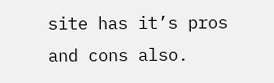site has it’s pros and cons also.